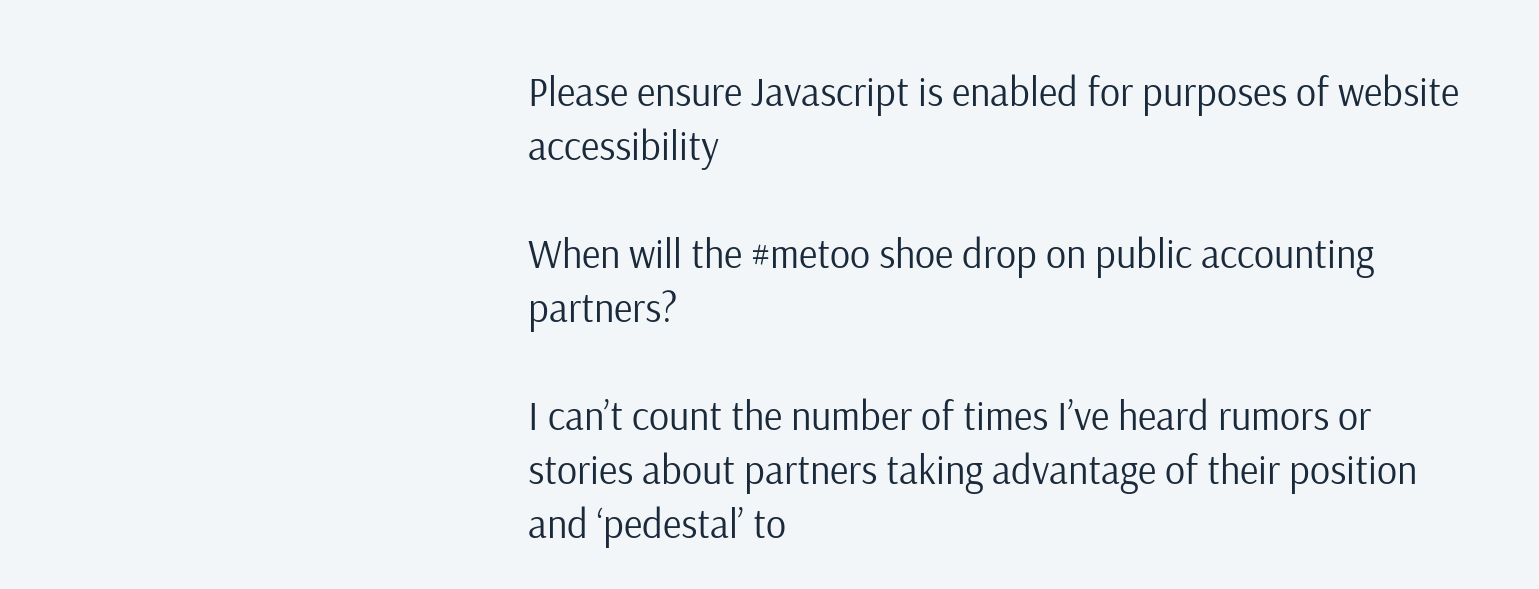Please ensure Javascript is enabled for purposes of website accessibility

When will the #metoo shoe drop on public accounting partners?

I can’t count the number of times I’ve heard rumors or stories about partners taking advantage of their position and ‘pedestal’ to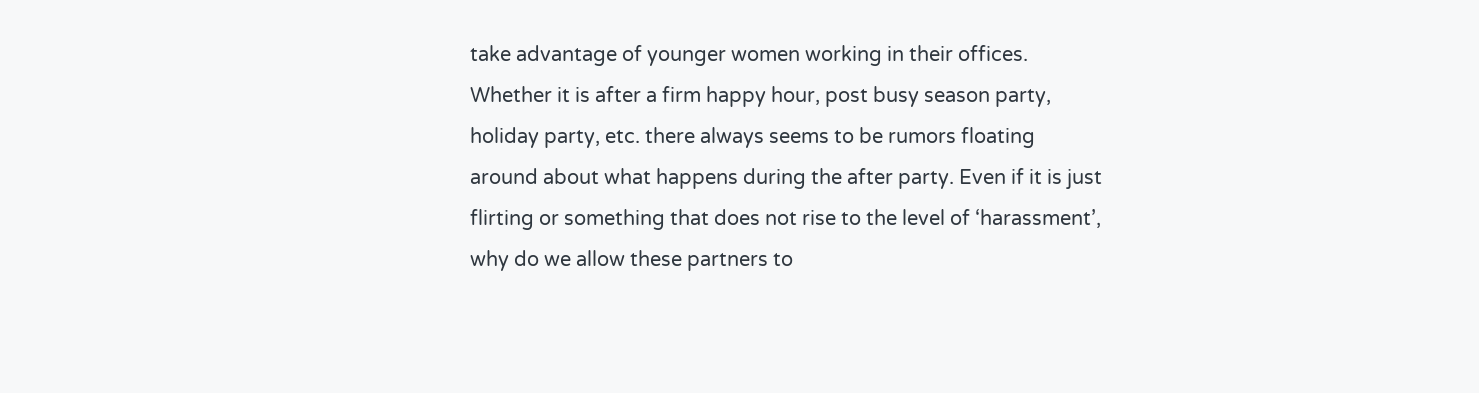take advantage of younger women working in their offices. Whether it is after a firm happy hour, post busy season party, holiday party, etc. there always seems to be rumors floating around about what happens during the after party. Even if it is just flirting or something that does not rise to the level of ‘harassment’, why do we allow these partners to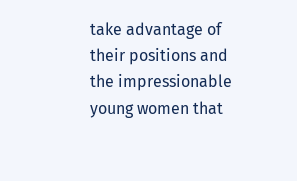take advantage of their positions and the impressionable young women that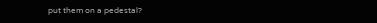put them on a pedestal?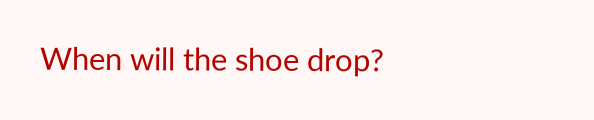When will the shoe drop?